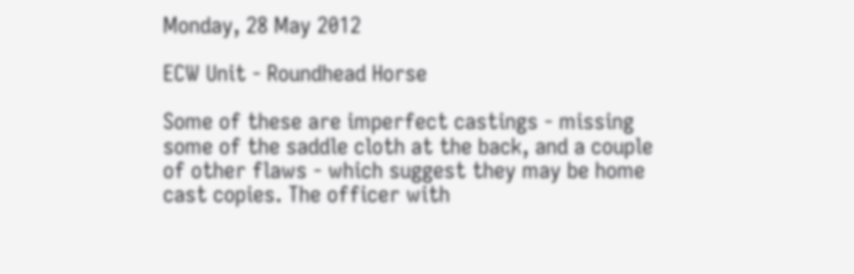Monday, 28 May 2012

ECW Unit - Roundhead Horse

Some of these are imperfect castings - missing some of the saddle cloth at the back, and a couple of other flaws - which suggest they may be home cast copies. The officer with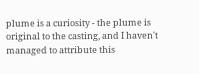plume is a curiosity - the plume is original to the casting, and I haven't managed to attribute this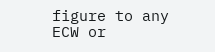figure to any ECW or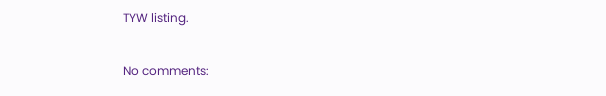TYW listing.

No comments: